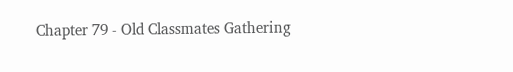Chapter 79 - Old Classmates Gathering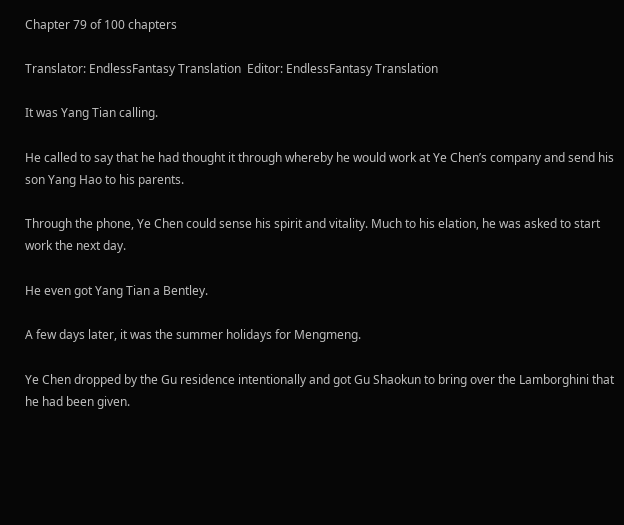Chapter 79 of 100 chapters

Translator: EndlessFantasy Translation  Editor: EndlessFantasy Translation

It was Yang Tian calling.

He called to say that he had thought it through whereby he would work at Ye Chen’s company and send his son Yang Hao to his parents.

Through the phone, Ye Chen could sense his spirit and vitality. Much to his elation, he was asked to start work the next day.

He even got Yang Tian a Bentley.

A few days later, it was the summer holidays for Mengmeng.

Ye Chen dropped by the Gu residence intentionally and got Gu Shaokun to bring over the Lamborghini that he had been given.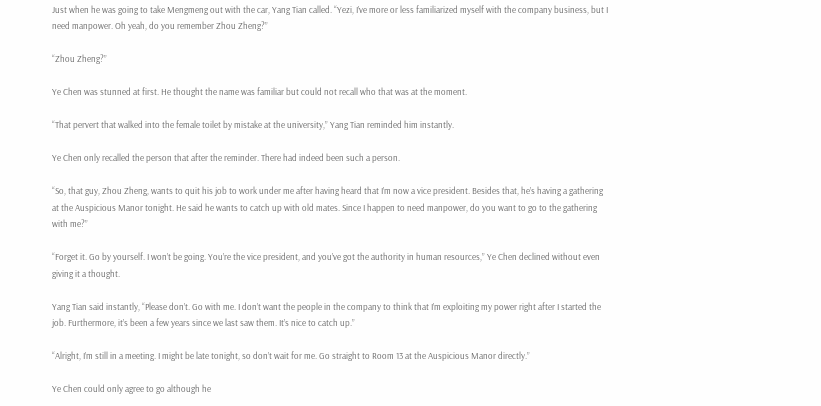Just when he was going to take Mengmeng out with the car, Yang Tian called. “Yezi, I’ve more or less familiarized myself with the company business, but I need manpower. Oh yeah, do you remember Zhou Zheng?”

“Zhou Zheng?”

Ye Chen was stunned at first. He thought the name was familiar but could not recall who that was at the moment.

“That pervert that walked into the female toilet by mistake at the university,” Yang Tian reminded him instantly.

Ye Chen only recalled the person that after the reminder. There had indeed been such a person.

“So, that guy, Zhou Zheng, wants to quit his job to work under me after having heard that I’m now a vice president. Besides that, he’s having a gathering at the Auspicious Manor tonight. He said he wants to catch up with old mates. Since I happen to need manpower, do you want to go to the gathering with me?”

“Forget it. Go by yourself. I won’t be going. You’re the vice president, and you’ve got the authority in human resources,” Ye Chen declined without even giving it a thought.

Yang Tian said instantly, “Please don’t. Go with me. I don’t want the people in the company to think that I’m exploiting my power right after I started the job. Furthermore, it’s been a few years since we last saw them. It’s nice to catch up.”

“Alright, I’m still in a meeting. I might be late tonight, so don’t wait for me. Go straight to Room 13 at the Auspicious Manor directly.”

Ye Chen could only agree to go although he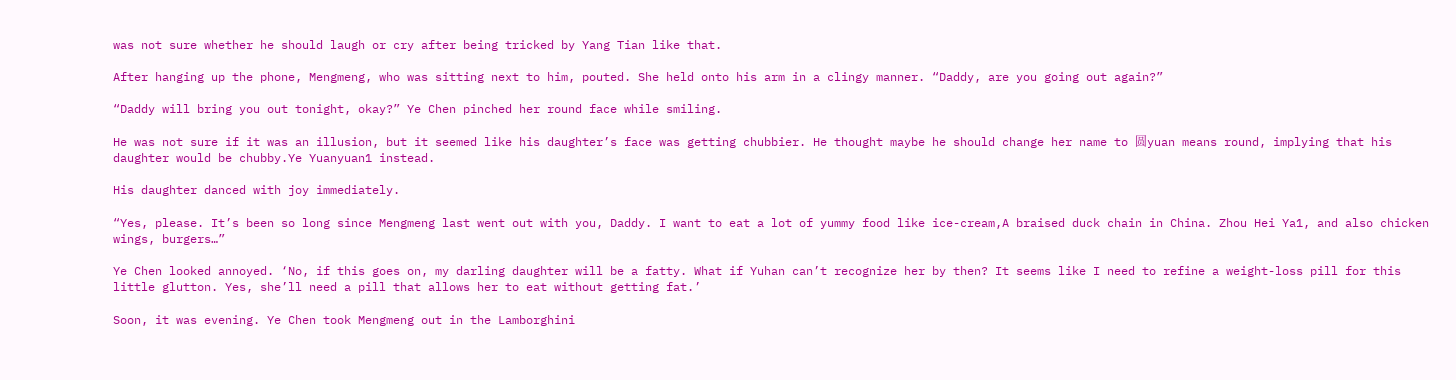was not sure whether he should laugh or cry after being tricked by Yang Tian like that.

After hanging up the phone, Mengmeng, who was sitting next to him, pouted. She held onto his arm in a clingy manner. “Daddy, are you going out again?”

“Daddy will bring you out tonight, okay?” Ye Chen pinched her round face while smiling.

He was not sure if it was an illusion, but it seemed like his daughter’s face was getting chubbier. He thought maybe he should change her name to 圆yuan means round, implying that his daughter would be chubby.Ye Yuanyuan1 instead.

His daughter danced with joy immediately.

“Yes, please. It’s been so long since Mengmeng last went out with you, Daddy. I want to eat a lot of yummy food like ice-cream,A braised duck chain in China. Zhou Hei Ya1, and also chicken wings, burgers…”

Ye Chen looked annoyed. ‘No, if this goes on, my darling daughter will be a fatty. What if Yuhan can’t recognize her by then? It seems like I need to refine a weight-loss pill for this little glutton. Yes, she’ll need a pill that allows her to eat without getting fat.’

Soon, it was evening. Ye Chen took Mengmeng out in the Lamborghini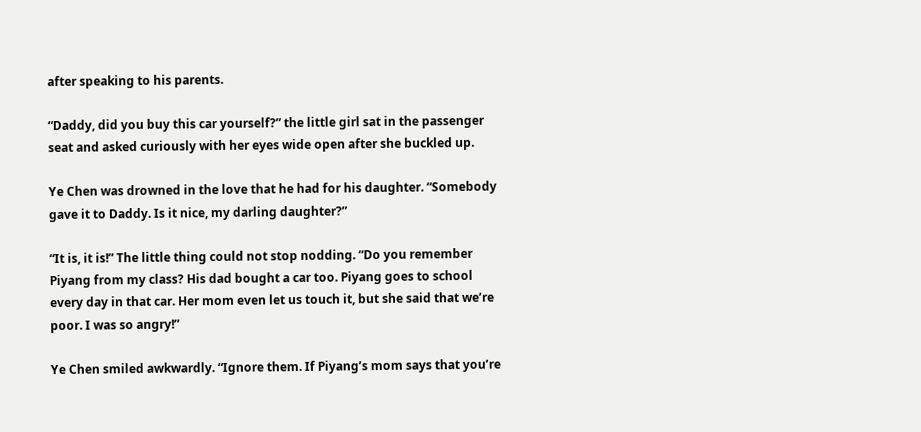after speaking to his parents.

“Daddy, did you buy this car yourself?” the little girl sat in the passenger seat and asked curiously with her eyes wide open after she buckled up.

Ye Chen was drowned in the love that he had for his daughter. “Somebody gave it to Daddy. Is it nice, my darling daughter?”

“It is, it is!” The little thing could not stop nodding. “Do you remember Piyang from my class? His dad bought a car too. Piyang goes to school every day in that car. Her mom even let us touch it, but she said that we’re poor. I was so angry!”

Ye Chen smiled awkwardly. “Ignore them. If Piyang’s mom says that you’re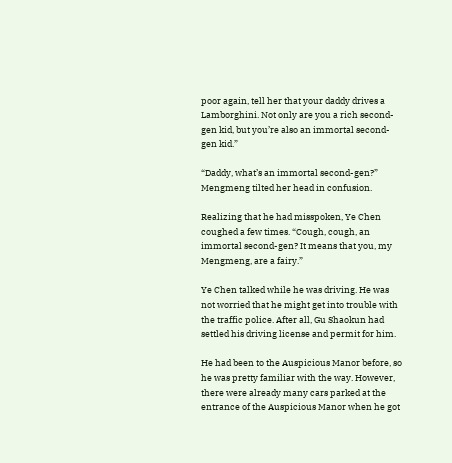poor again, tell her that your daddy drives a Lamborghini. Not only are you a rich second-gen kid, but you’re also an immortal second-gen kid.”

“Daddy, what’s an immortal second-gen?” Mengmeng tilted her head in confusion.

Realizing that he had misspoken, Ye Chen coughed a few times. “Cough, cough, an immortal second-gen? It means that you, my Mengmeng, are a fairy.”

Ye Chen talked while he was driving. He was not worried that he might get into trouble with the traffic police. After all, Gu Shaokun had settled his driving license and permit for him.

He had been to the Auspicious Manor before, so he was pretty familiar with the way. However, there were already many cars parked at the entrance of the Auspicious Manor when he got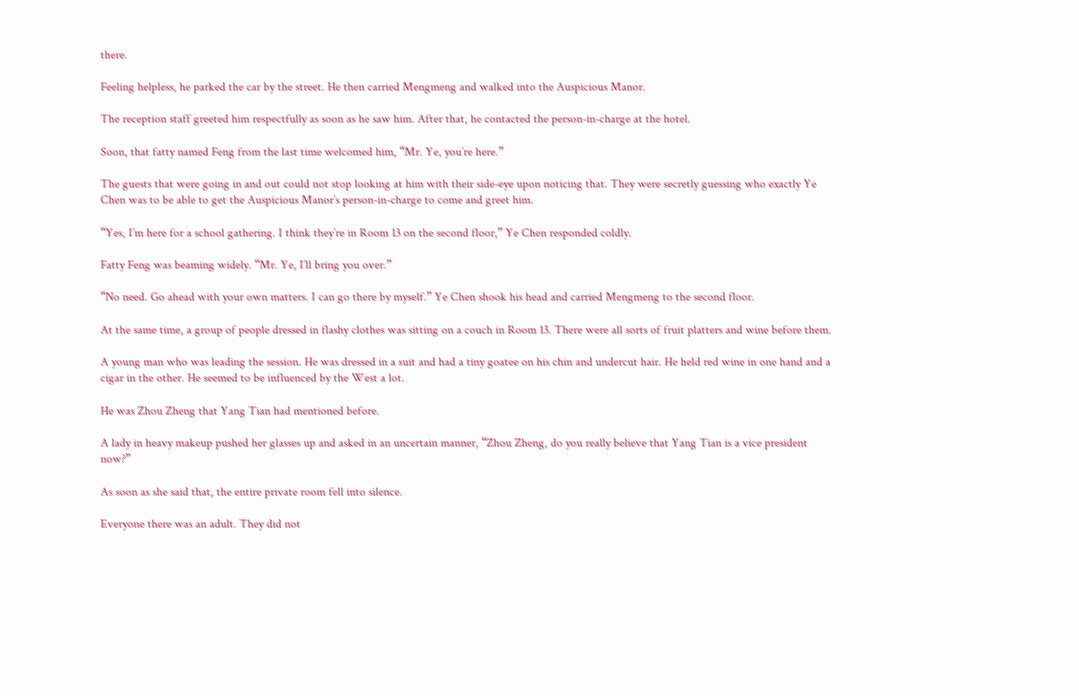there.

Feeling helpless, he parked the car by the street. He then carried Mengmeng and walked into the Auspicious Manor.

The reception staff greeted him respectfully as soon as he saw him. After that, he contacted the person-in-charge at the hotel.

Soon, that fatty named Feng from the last time welcomed him, “Mr. Ye, you’re here.”

The guests that were going in and out could not stop looking at him with their side-eye upon noticing that. They were secretly guessing who exactly Ye Chen was to be able to get the Auspicious Manor’s person-in-charge to come and greet him.

“Yes, I’m here for a school gathering. I think they’re in Room 13 on the second floor,” Ye Chen responded coldly.

Fatty Feng was beaming widely. “Mr. Ye, I’ll bring you over.”

“No need. Go ahead with your own matters. I can go there by myself.” Ye Chen shook his head and carried Mengmeng to the second floor.

At the same time, a group of people dressed in flashy clothes was sitting on a couch in Room 13. There were all sorts of fruit platters and wine before them.

A young man who was leading the session. He was dressed in a suit and had a tiny goatee on his chin and undercut hair. He held red wine in one hand and a cigar in the other. He seemed to be influenced by the West a lot.

He was Zhou Zheng that Yang Tian had mentioned before.

A lady in heavy makeup pushed her glasses up and asked in an uncertain manner, “Zhou Zheng, do you really believe that Yang Tian is a vice president now?”

As soon as she said that, the entire private room fell into silence.

Everyone there was an adult. They did not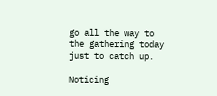go all the way to the gathering today just to catch up.

Noticing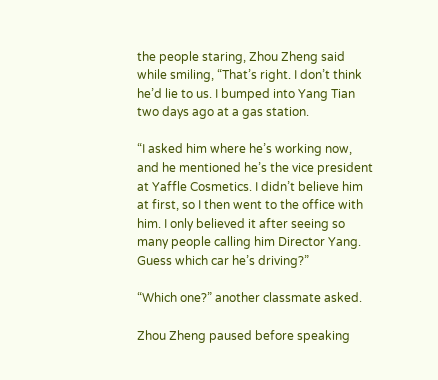the people staring, Zhou Zheng said while smiling, “That’s right. I don’t think he’d lie to us. I bumped into Yang Tian two days ago at a gas station.

“I asked him where he’s working now, and he mentioned he’s the vice president at Yaffle Cosmetics. I didn’t believe him at first, so I then went to the office with him. I only believed it after seeing so many people calling him Director Yang. Guess which car he’s driving?”

“Which one?” another classmate asked.

Zhou Zheng paused before speaking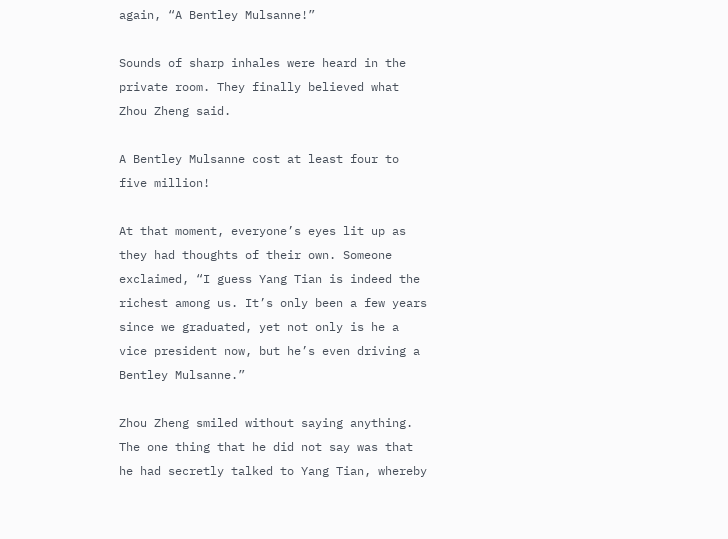again, “A Bentley Mulsanne!”

Sounds of sharp inhales were heard in the private room. They finally believed what Zhou Zheng said.

A Bentley Mulsanne cost at least four to five million!

At that moment, everyone’s eyes lit up as they had thoughts of their own. Someone exclaimed, “I guess Yang Tian is indeed the richest among us. It’s only been a few years since we graduated, yet not only is he a vice president now, but he’s even driving a Bentley Mulsanne.”

Zhou Zheng smiled without saying anything. The one thing that he did not say was that he had secretly talked to Yang Tian, whereby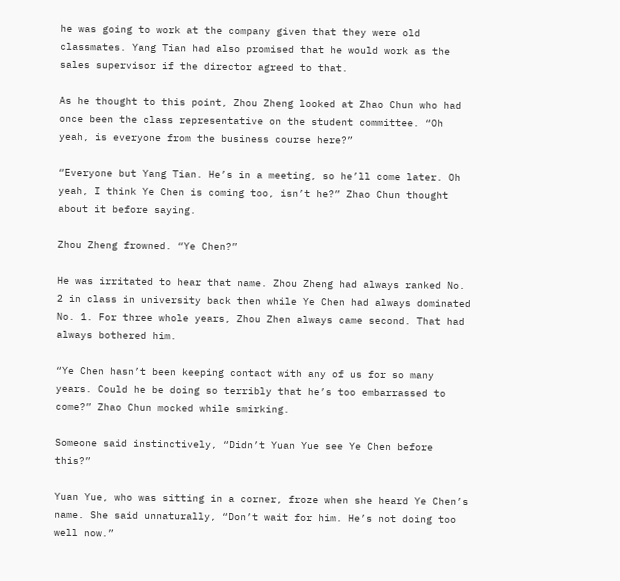he was going to work at the company given that they were old classmates. Yang Tian had also promised that he would work as the sales supervisor if the director agreed to that.

As he thought to this point, Zhou Zheng looked at Zhao Chun who had once been the class representative on the student committee. “Oh yeah, is everyone from the business course here?”

“Everyone but Yang Tian. He’s in a meeting, so he’ll come later. Oh yeah, I think Ye Chen is coming too, isn’t he?” Zhao Chun thought about it before saying.

Zhou Zheng frowned. “Ye Chen?”

He was irritated to hear that name. Zhou Zheng had always ranked No. 2 in class in university back then while Ye Chen had always dominated No. 1. For three whole years, Zhou Zhen always came second. That had always bothered him.

“Ye Chen hasn’t been keeping contact with any of us for so many years. Could he be doing so terribly that he’s too embarrassed to come?” Zhao Chun mocked while smirking.

Someone said instinctively, “Didn’t Yuan Yue see Ye Chen before this?”

Yuan Yue, who was sitting in a corner, froze when she heard Ye Chen’s name. She said unnaturally, “Don’t wait for him. He’s not doing too well now.”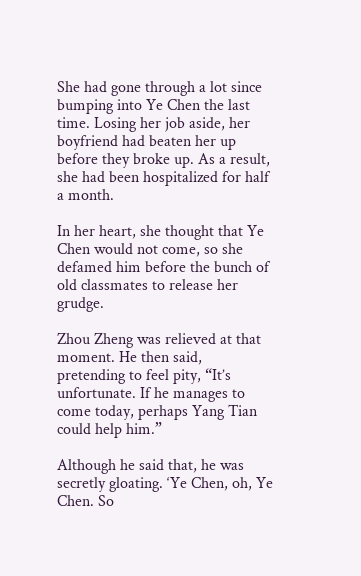She had gone through a lot since bumping into Ye Chen the last time. Losing her job aside, her boyfriend had beaten her up before they broke up. As a result, she had been hospitalized for half a month.

In her heart, she thought that Ye Chen would not come, so she defamed him before the bunch of old classmates to release her grudge.

Zhou Zheng was relieved at that moment. He then said, pretending to feel pity, “It’s unfortunate. If he manages to come today, perhaps Yang Tian could help him.”

Although he said that, he was secretly gloating. ‘Ye Chen, oh, Ye Chen. So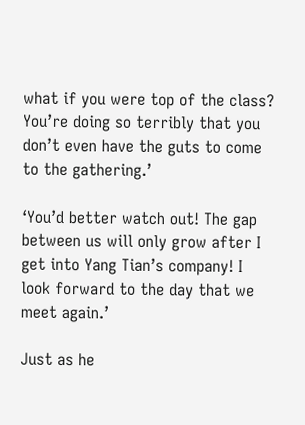what if you were top of the class? You’re doing so terribly that you don’t even have the guts to come to the gathering.’

‘You’d better watch out! The gap between us will only grow after I get into Yang Tian’s company! I look forward to the day that we meet again.’

Just as he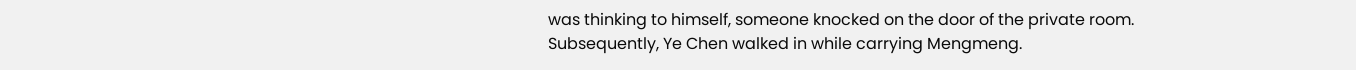was thinking to himself, someone knocked on the door of the private room. Subsequently, Ye Chen walked in while carrying Mengmeng.